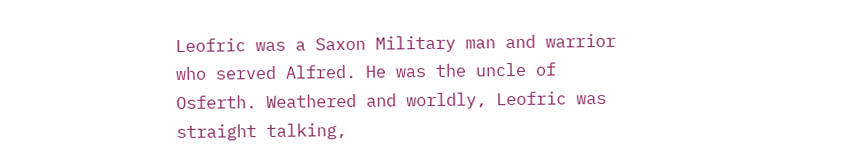Leofric was a Saxon Military man and warrior who served Alfred. He was the uncle of Osferth. Weathered and worldly, Leofric was straight talking,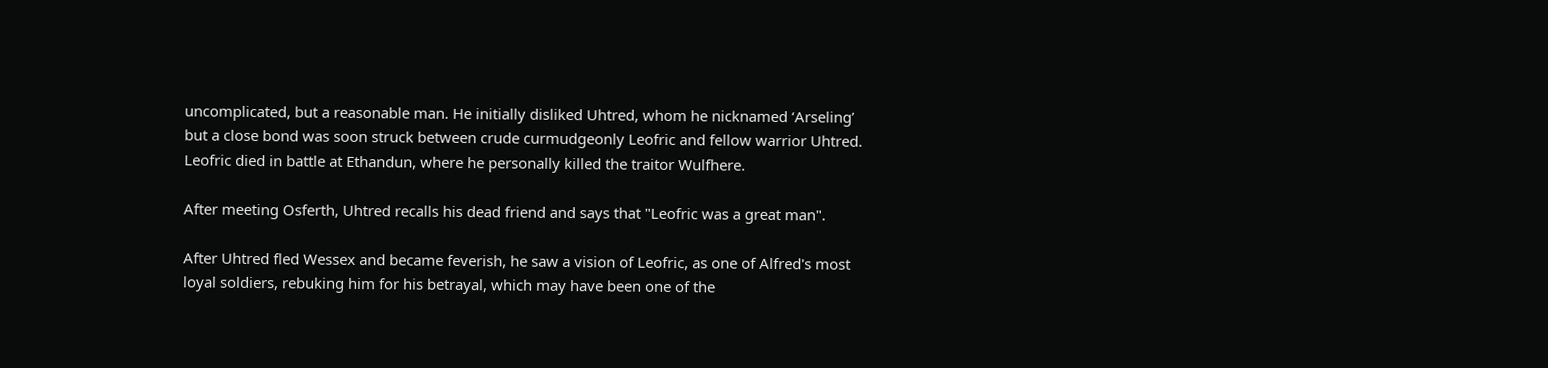uncomplicated, but a reasonable man. He initially disliked Uhtred, whom he nicknamed ‘Arseling’ but a close bond was soon struck between crude curmudgeonly Leofric and fellow warrior Uhtred. Leofric died in battle at Ethandun, where he personally killed the traitor Wulfhere.

After meeting Osferth, Uhtred recalls his dead friend and says that "Leofric was a great man".

After Uhtred fled Wessex and became feverish, he saw a vision of Leofric, as one of Alfred's most loyal soldiers, rebuking him for his betrayal, which may have been one of the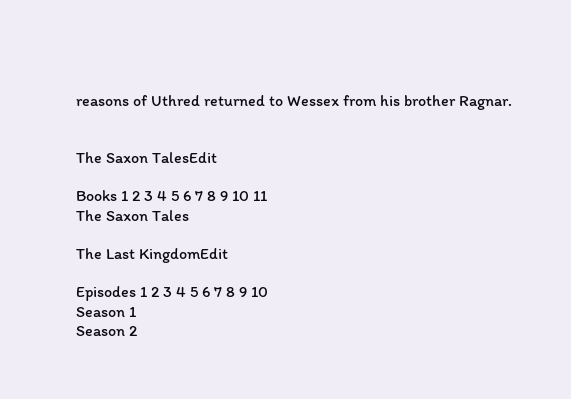reasons of Uthred returned to Wessex from his brother Ragnar.


The Saxon TalesEdit

Books 1 2 3 4 5 6 7 8 9 10 11
The Saxon Tales

The Last KingdomEdit

Episodes 1 2 3 4 5 6 7 8 9 10
Season 1
Season 2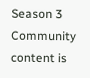Season 3
Community content is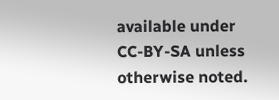available under CC-BY-SA unless otherwise noted.